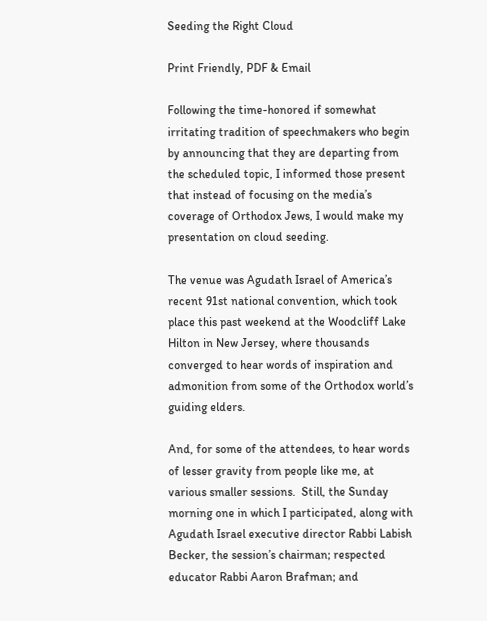Seeding the Right Cloud

Print Friendly, PDF & Email

Following the time-honored if somewhat irritating tradition of speechmakers who begin by announcing that they are departing from the scheduled topic, I informed those present that instead of focusing on the media’s coverage of Orthodox Jews, I would make my presentation on cloud seeding.

The venue was Agudath Israel of America’s recent 91st national convention, which took place this past weekend at the Woodcliff Lake Hilton in New Jersey, where thousands converged to hear words of inspiration and admonition from some of the Orthodox world’s guiding elders.

And, for some of the attendees, to hear words of lesser gravity from people like me, at various smaller sessions.  Still, the Sunday morning one in which I participated, along with Agudath Israel executive director Rabbi Labish Becker, the session’s chairman; respected educator Rabbi Aaron Brafman; and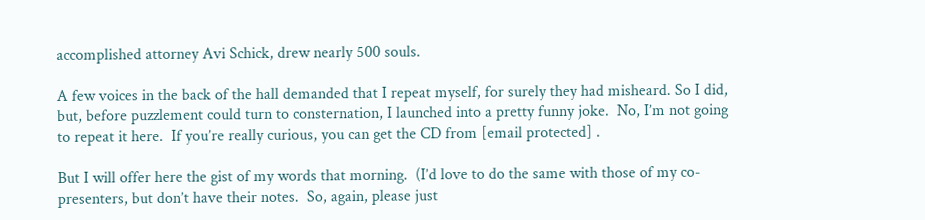accomplished attorney Avi Schick, drew nearly 500 souls.

A few voices in the back of the hall demanded that I repeat myself, for surely they had misheard. So I did, but, before puzzlement could turn to consternation, I launched into a pretty funny joke.  No, I’m not going to repeat it here.  If you’re really curious, you can get the CD from [email protected] .

But I will offer here the gist of my words that morning.  (I’d love to do the same with those of my co-presenters, but don’t have their notes.  So, again, please just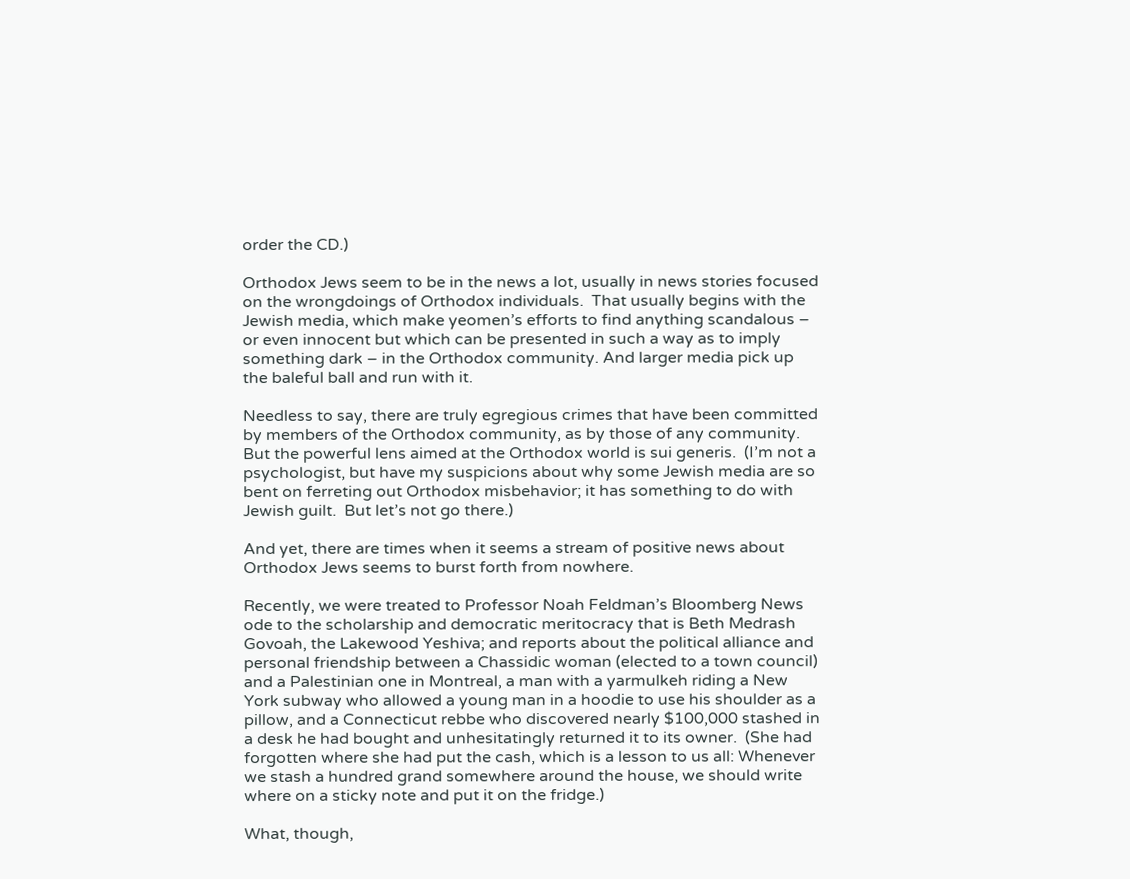order the CD.)

Orthodox Jews seem to be in the news a lot, usually in news stories focused on the wrongdoings of Orthodox individuals.  That usually begins with the Jewish media, which make yeomen’s efforts to find anything scandalous – or even innocent but which can be presented in such a way as to imply something dark – in the Orthodox community. And larger media pick up the baleful ball and run with it.

Needless to say, there are truly egregious crimes that have been committed by members of the Orthodox community, as by those of any community.  But the powerful lens aimed at the Orthodox world is sui generis.  (I’m not a psychologist, but have my suspicions about why some Jewish media are so bent on ferreting out Orthodox misbehavior; it has something to do with Jewish guilt.  But let’s not go there.)

And yet, there are times when it seems a stream of positive news about Orthodox Jews seems to burst forth from nowhere.

Recently, we were treated to Professor Noah Feldman’s Bloomberg News ode to the scholarship and democratic meritocracy that is Beth Medrash Govoah, the Lakewood Yeshiva; and reports about the political alliance and personal friendship between a Chassidic woman (elected to a town council) and a Palestinian one in Montreal, a man with a yarmulkeh riding a New York subway who allowed a young man in a hoodie to use his shoulder as a pillow, and a Connecticut rebbe who discovered nearly $100,000 stashed in a desk he had bought and unhesitatingly returned it to its owner.  (She had forgotten where she had put the cash, which is a lesson to us all: Whenever we stash a hundred grand somewhere around the house, we should write where on a sticky note and put it on the fridge.)

What, though,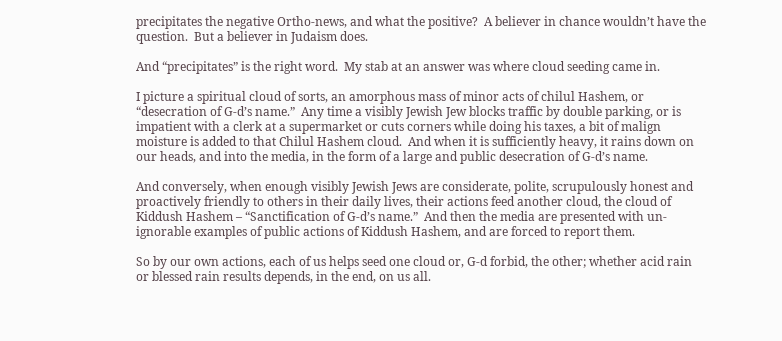precipitates the negative Ortho-news, and what the positive?  A believer in chance wouldn’t have the question.  But a believer in Judaism does.

And “precipitates” is the right word.  My stab at an answer was where cloud seeding came in.

I picture a spiritual cloud of sorts, an amorphous mass of minor acts of chilul Hashem, or “desecration of G-d’s name.”  Any time a visibly Jewish Jew blocks traffic by double parking, or is impatient with a clerk at a supermarket or cuts corners while doing his taxes, a bit of malign moisture is added to that Chilul Hashem cloud.  And when it is sufficiently heavy, it rains down on our heads, and into the media, in the form of a large and public desecration of G-d’s name.

And conversely, when enough visibly Jewish Jews are considerate, polite, scrupulously honest and proactively friendly to others in their daily lives, their actions feed another cloud, the cloud of Kiddush Hashem – “Sanctification of G-d’s name.”  And then the media are presented with un-ignorable examples of public actions of Kiddush Hashem, and are forced to report them.

So by our own actions, each of us helps seed one cloud or, G-d forbid, the other; whether acid rain or blessed rain results depends, in the end, on us all.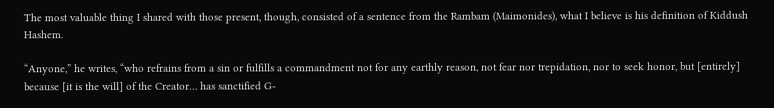The most valuable thing I shared with those present, though, consisted of a sentence from the Rambam (Maimonides), what I believe is his definition of Kiddush Hashem.

“Anyone,” he writes, “who refrains from a sin or fulfills a commandment not for any earthly reason, not fear nor trepidation, nor to seek honor, but [entirely] because [it is the will] of the Creator… has sanctified G-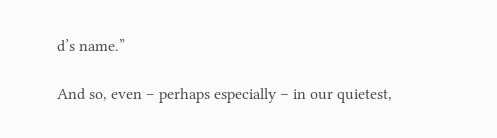d’s name.”

And so, even – perhaps especially – in our quietest,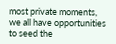most private moments, we all have opportunities to seed the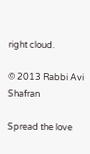right cloud.

© 2013 Rabbi Avi Shafran

Spread the love